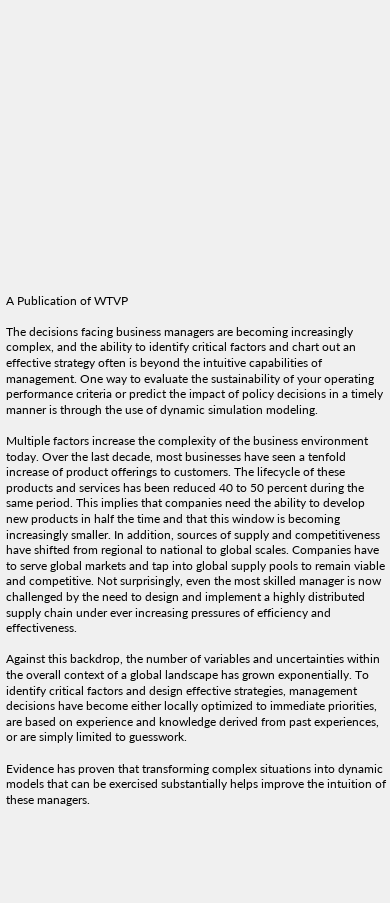A Publication of WTVP

The decisions facing business managers are becoming increasingly complex, and the ability to identify critical factors and chart out an effective strategy often is beyond the intuitive capabilities of management. One way to evaluate the sustainability of your operating performance criteria or predict the impact of policy decisions in a timely manner is through the use of dynamic simulation modeling.

Multiple factors increase the complexity of the business environment today. Over the last decade, most businesses have seen a tenfold increase of product offerings to customers. The lifecycle of these products and services has been reduced 40 to 50 percent during the same period. This implies that companies need the ability to develop new products in half the time and that this window is becoming increasingly smaller. In addition, sources of supply and competitiveness have shifted from regional to national to global scales. Companies have to serve global markets and tap into global supply pools to remain viable and competitive. Not surprisingly, even the most skilled manager is now challenged by the need to design and implement a highly distributed supply chain under ever increasing pressures of efficiency and effectiveness.

Against this backdrop, the number of variables and uncertainties within the overall context of a global landscape has grown exponentially. To identify critical factors and design effective strategies, management decisions have become either locally optimized to immediate priorities, are based on experience and knowledge derived from past experiences, or are simply limited to guesswork.

Evidence has proven that transforming complex situations into dynamic models that can be exercised substantially helps improve the intuition of these managers.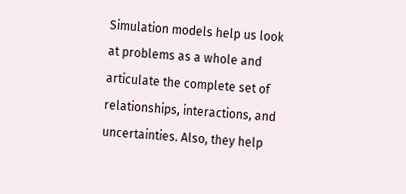Simulation models help us look at problems as a whole and articulate the complete set of relationships, interactions, and uncertainties. Also, they help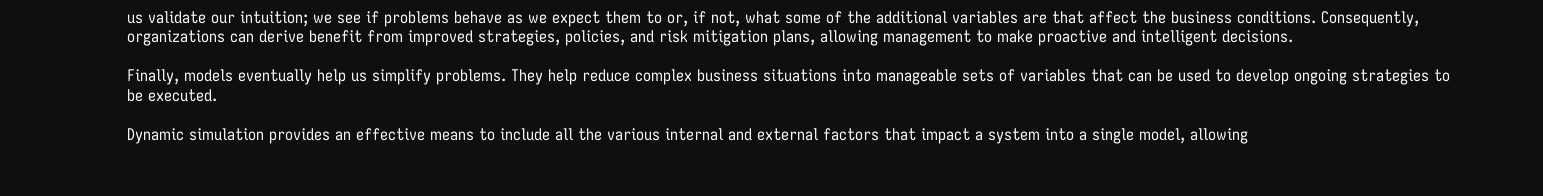us validate our intuition; we see if problems behave as we expect them to or, if not, what some of the additional variables are that affect the business conditions. Consequently, organizations can derive benefit from improved strategies, policies, and risk mitigation plans, allowing management to make proactive and intelligent decisions.

Finally, models eventually help us simplify problems. They help reduce complex business situations into manageable sets of variables that can be used to develop ongoing strategies to be executed.

Dynamic simulation provides an effective means to include all the various internal and external factors that impact a system into a single model, allowing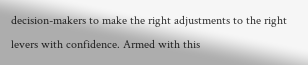decision-makers to make the right adjustments to the right levers with confidence. Armed with this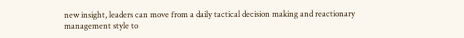new insight, leaders can move from a daily tactical decision making and reactionary management style to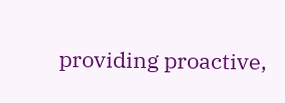providing proactive,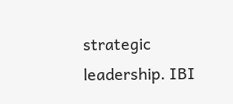strategic leadership. IBI